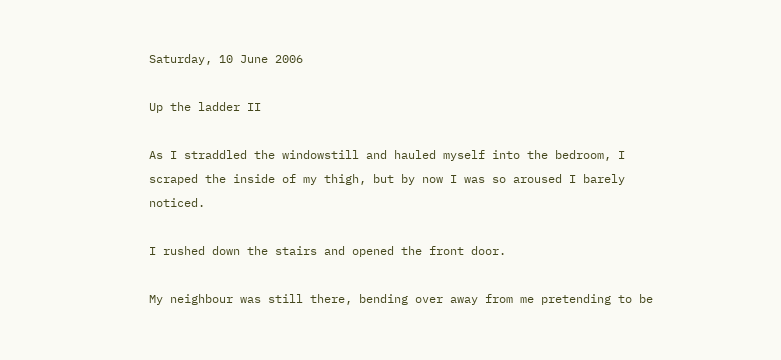Saturday, 10 June 2006

Up the ladder II

As I straddled the windowstill and hauled myself into the bedroom, I scraped the inside of my thigh, but by now I was so aroused I barely noticed.

I rushed down the stairs and opened the front door.

My neighbour was still there, bending over away from me pretending to be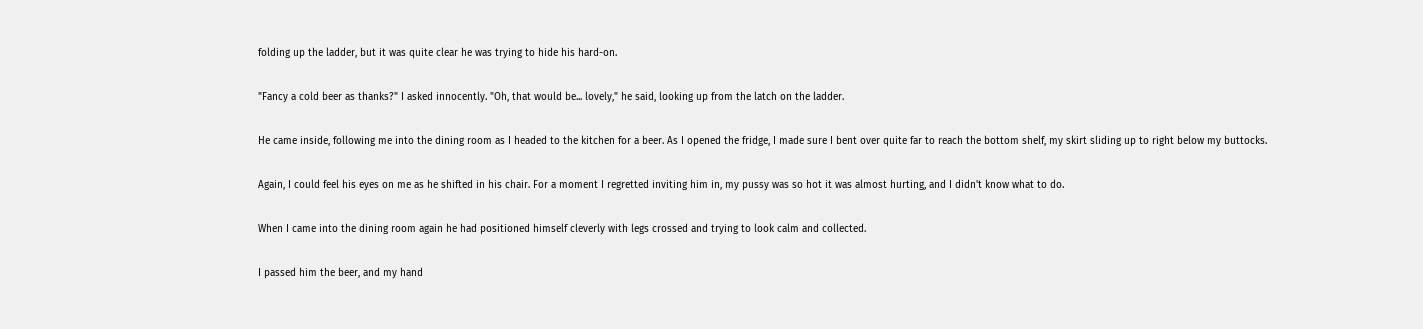folding up the ladder, but it was quite clear he was trying to hide his hard-on.

"Fancy a cold beer as thanks?" I asked innocently. "Oh, that would be... lovely," he said, looking up from the latch on the ladder.

He came inside, following me into the dining room as I headed to the kitchen for a beer. As I opened the fridge, I made sure I bent over quite far to reach the bottom shelf, my skirt sliding up to right below my buttocks.

Again, I could feel his eyes on me as he shifted in his chair. For a moment I regretted inviting him in, my pussy was so hot it was almost hurting, and I didn't know what to do.

When I came into the dining room again he had positioned himself cleverly with legs crossed and trying to look calm and collected.

I passed him the beer, and my hand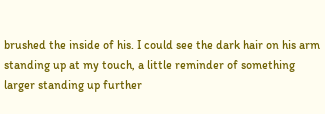brushed the inside of his. I could see the dark hair on his arm standing up at my touch, a little reminder of something larger standing up further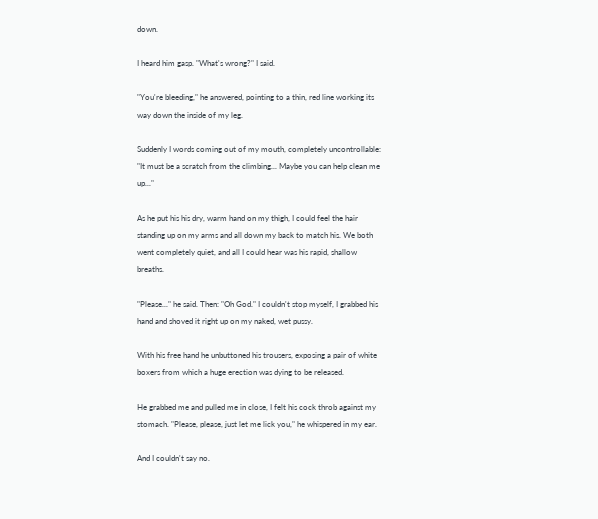down.

I heard him gasp. "What's wrong?" I said.

"You're bleeding," he answered, pointing to a thin, red line working its way down the inside of my leg.

Suddenly I words coming out of my mouth, completely uncontrollable: "It must be a scratch from the climbing... Maybe you can help clean me up..."

As he put his his dry, warm hand on my thigh, I could feel the hair standing up on my arms and all down my back to match his. We both went completely quiet, and all I could hear was his rapid, shallow breaths.

"Please..." he said. Then: "Oh God." I couldn't stop myself, I grabbed his hand and shoved it right up on my naked, wet pussy.

With his free hand he unbuttoned his trousers, exposing a pair of white boxers from which a huge erection was dying to be released.

He grabbed me and pulled me in close, I felt his cock throb against my stomach. "Please, please, just let me lick you," he whispered in my ear.

And I couldn't say no.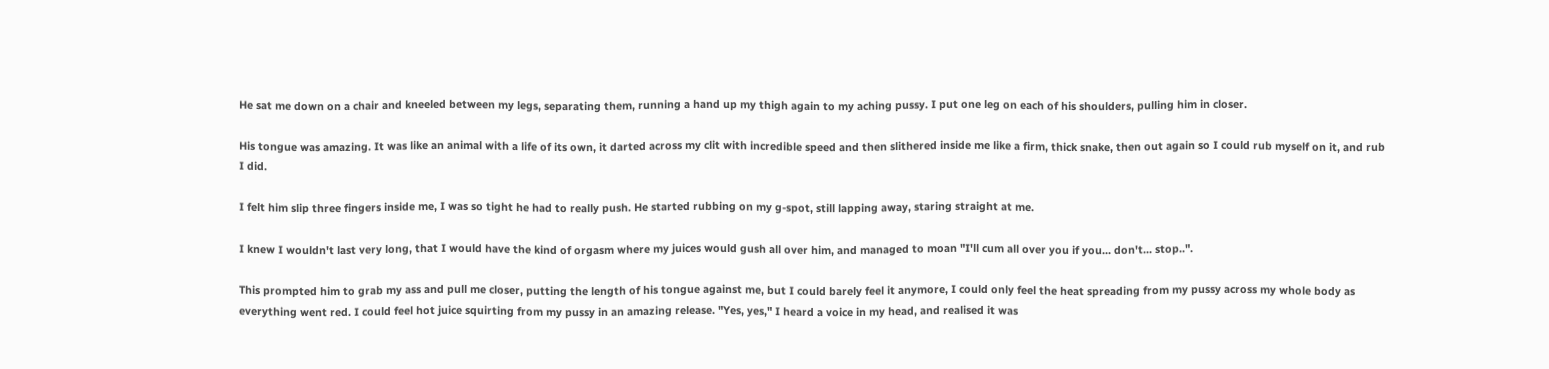He sat me down on a chair and kneeled between my legs, separating them, running a hand up my thigh again to my aching pussy. I put one leg on each of his shoulders, pulling him in closer.

His tongue was amazing. It was like an animal with a life of its own, it darted across my clit with incredible speed and then slithered inside me like a firm, thick snake, then out again so I could rub myself on it, and rub I did.

I felt him slip three fingers inside me, I was so tight he had to really push. He started rubbing on my g-spot, still lapping away, staring straight at me.

I knew I wouldn't last very long, that I would have the kind of orgasm where my juices would gush all over him, and managed to moan "I'll cum all over you if you... don't... stop..".

This prompted him to grab my ass and pull me closer, putting the length of his tongue against me, but I could barely feel it anymore, I could only feel the heat spreading from my pussy across my whole body as everything went red. I could feel hot juice squirting from my pussy in an amazing release. "Yes, yes," I heard a voice in my head, and realised it was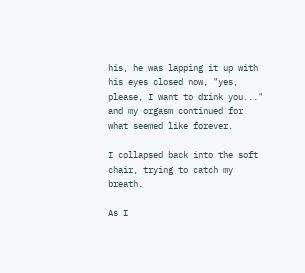his, he was lapping it up with his eyes closed now, "yes, please, I want to drink you..." and my orgasm continued for what seemed like forever.

I collapsed back into the soft chair, trying to catch my breath.

As I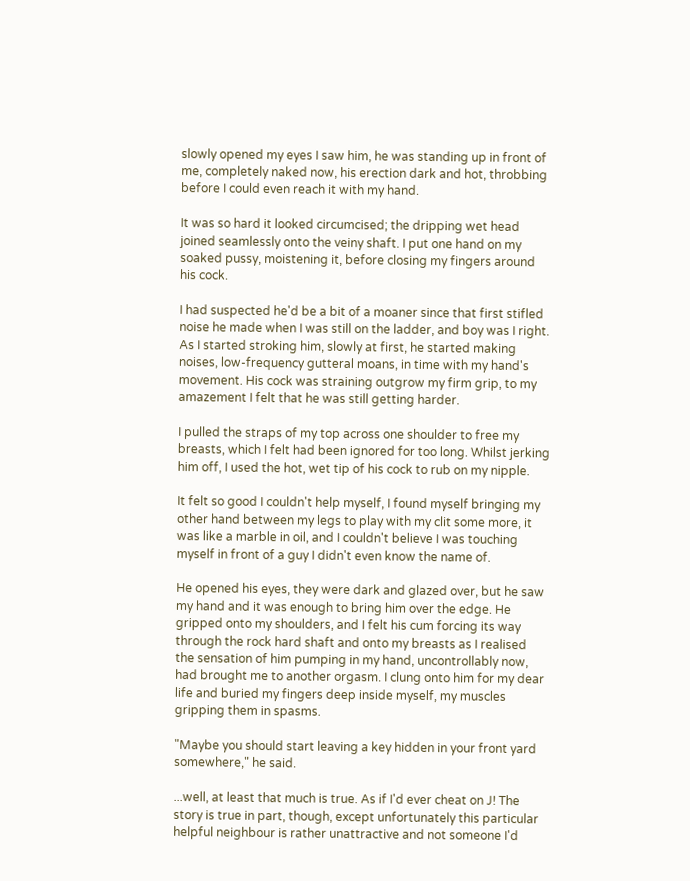slowly opened my eyes I saw him, he was standing up in front of me, completely naked now, his erection dark and hot, throbbing before I could even reach it with my hand.

It was so hard it looked circumcised; the dripping wet head joined seamlessly onto the veiny shaft. I put one hand on my soaked pussy, moistening it, before closing my fingers around his cock.

I had suspected he'd be a bit of a moaner since that first stifled noise he made when I was still on the ladder, and boy was I right. As I started stroking him, slowly at first, he started making noises, low-frequency gutteral moans, in time with my hand's movement. His cock was straining outgrow my firm grip, to my amazement I felt that he was still getting harder.

I pulled the straps of my top across one shoulder to free my breasts, which I felt had been ignored for too long. Whilst jerking him off, I used the hot, wet tip of his cock to rub on my nipple.

It felt so good I couldn't help myself, I found myself bringing my other hand between my legs to play with my clit some more, it was like a marble in oil, and I couldn't believe I was touching myself in front of a guy I didn't even know the name of.

He opened his eyes, they were dark and glazed over, but he saw my hand and it was enough to bring him over the edge. He gripped onto my shoulders, and I felt his cum forcing its way through the rock hard shaft and onto my breasts as I realised the sensation of him pumping in my hand, uncontrollably now, had brought me to another orgasm. I clung onto him for my dear life and buried my fingers deep inside myself, my muscles gripping them in spasms.

"Maybe you should start leaving a key hidden in your front yard somewhere," he said.

...well, at least that much is true. As if I'd ever cheat on J! The story is true in part, though, except unfortunately this particular helpful neighbour is rather unattractive and not someone I'd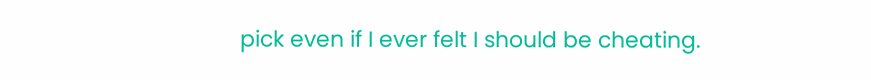pick even if I ever felt I should be cheating.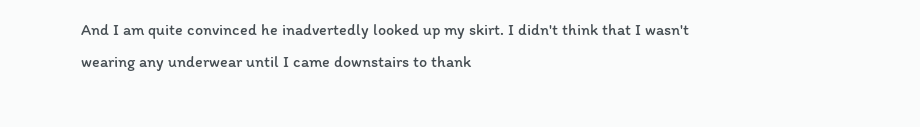And I am quite convinced he inadvertedly looked up my skirt. I didn't think that I wasn't wearing any underwear until I came downstairs to thank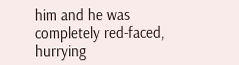him and he was completely red-faced, hurrying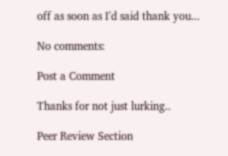off as soon as I'd said thank you...

No comments:

Post a Comment

Thanks for not just lurking..

Peer Review Section